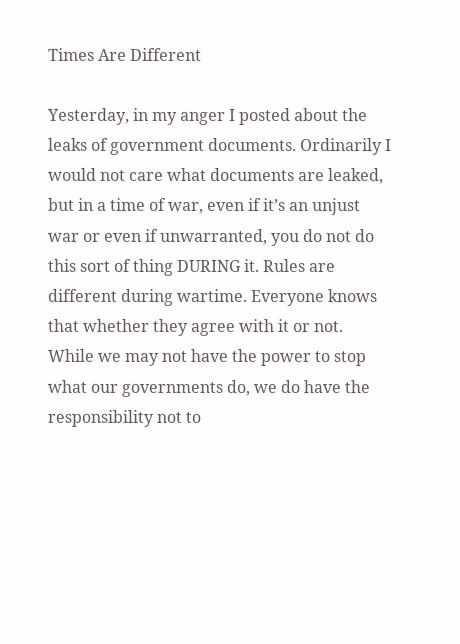Times Are Different

Yesterday, in my anger I posted about the leaks of government documents. Ordinarily I would not care what documents are leaked, but in a time of war, even if it’s an unjust war or even if unwarranted, you do not do this sort of thing DURING it. Rules are different during wartime. Everyone knows that whether they agree with it or not. While we may not have the power to stop what our governments do, we do have the responsibility not to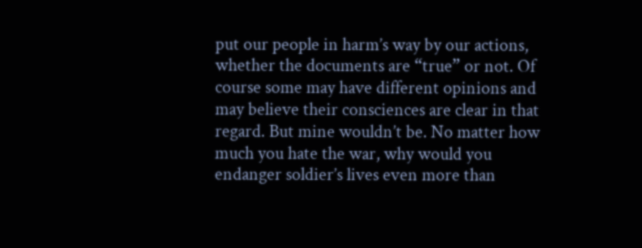put our people in harm’s way by our actions, whether the documents are “true” or not. Of course some may have different opinions and may believe their consciences are clear in that regard. But mine wouldn’t be. No matter how much you hate the war, why would you endanger soldier’s lives even more than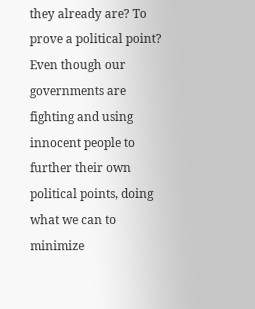they already are? To prove a political point?  Even though our governments are fighting and using innocent people to further their own political points, doing what we can to minimize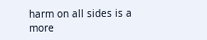harm on all sides is a more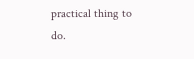practical thing to do.